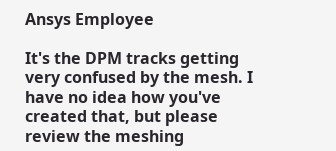Ansys Employee

It's the DPM tracks getting very confused by the mesh. I have no idea how you've created that, but please review the meshing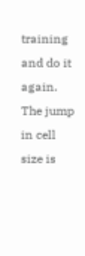training and do it again. The jump in cell size is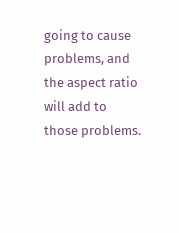going to cause problems, and the aspect ratio will add to those problems.